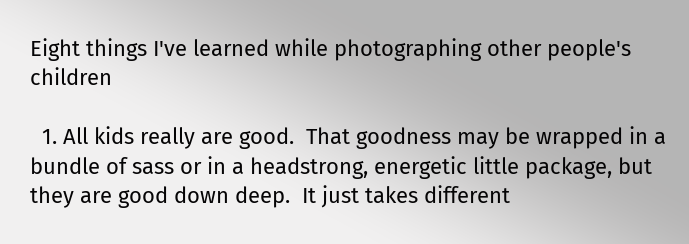Eight things I've learned while photographing other people's children

  1. All kids really are good.  That goodness may be wrapped in a bundle of sass or in a headstrong, energetic little package, but they are good down deep.  It just takes different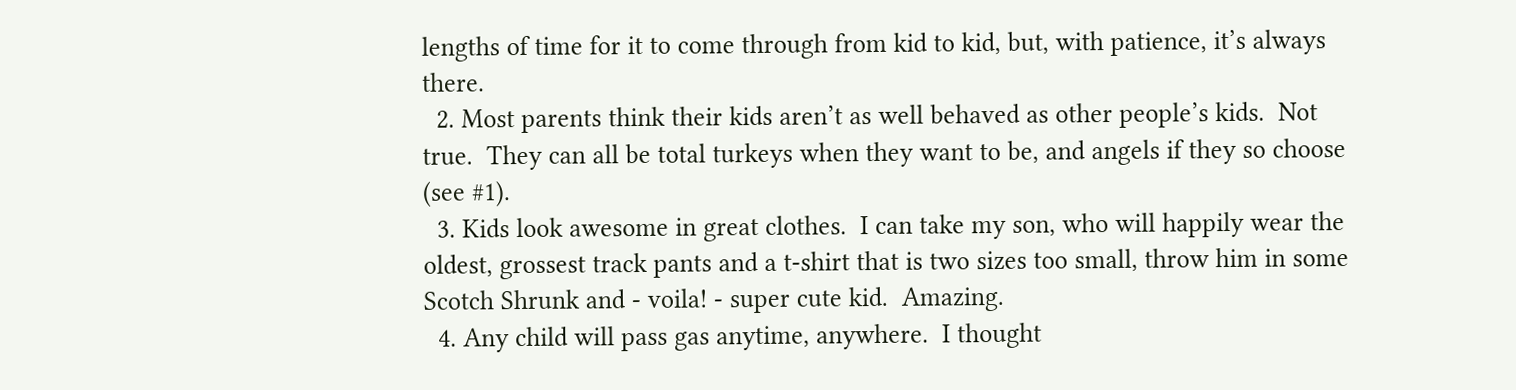lengths of time for it to come through from kid to kid, but, with patience, it’s always there.
  2. Most parents think their kids aren’t as well behaved as other people’s kids.  Not true.  They can all be total turkeys when they want to be, and angels if they so choose (see #1).
  3. Kids look awesome in great clothes.  I can take my son, who will happily wear the oldest, grossest track pants and a t-shirt that is two sizes too small, throw him in some Scotch Shrunk and - voila! - super cute kid.  Amazing.
  4. Any child will pass gas anytime, anywhere.  I thought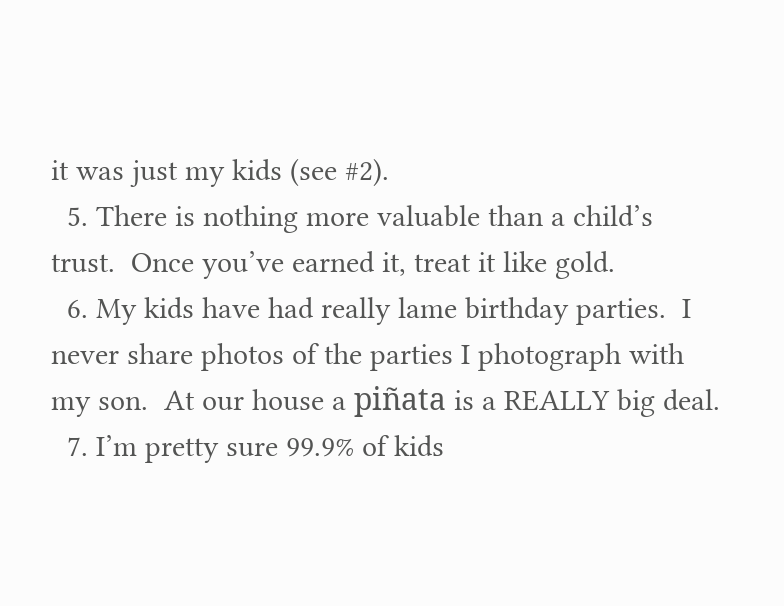it was just my kids (see #2).
  5. There is nothing more valuable than a child’s trust.  Once you’ve earned it, treat it like gold.
  6. My kids have had really lame birthday parties.  I never share photos of the parties I photograph with my son.  At our house a piñata is a REALLY big deal.
  7. I’m pretty sure 99.9% of kids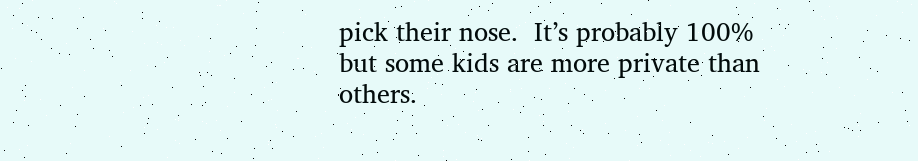pick their nose.  It’s probably 100% but some kids are more private than others.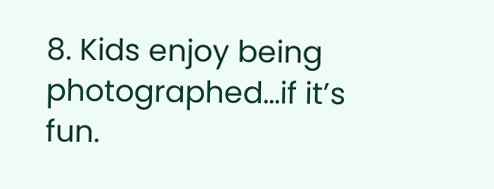8. Kids enjoy being photographed…if it’s fun.